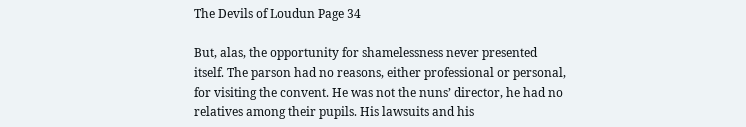The Devils of Loudun Page 34

But, alas, the opportunity for shamelessness never presented itself. The parson had no reasons, either professional or personal, for visiting the convent. He was not the nuns’ director, he had no relatives among their pupils. His lawsuits and his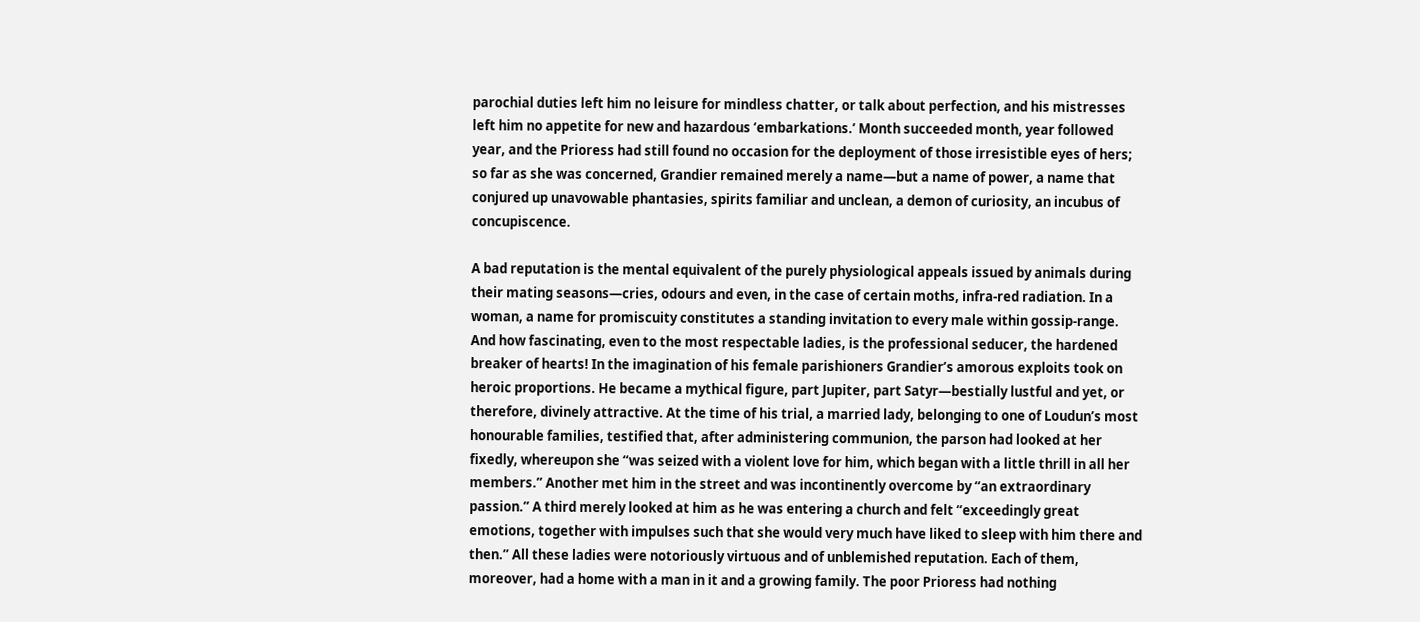parochial duties left him no leisure for mindless chatter, or talk about perfection, and his mistresses left him no appetite for new and hazardous ‘embarkations.’ Month succeeded month, year followed year, and the Prioress had still found no occasion for the deployment of those irresistible eyes of hers; so far as she was concerned, Grandier remained merely a name—but a name of power, a name that conjured up unavowable phantasies, spirits familiar and unclean, a demon of curiosity, an incubus of concupiscence.

A bad reputation is the mental equivalent of the purely physiological appeals issued by animals during their mating seasons—cries, odours and even, in the case of certain moths, infra-red radiation. In a woman, a name for promiscuity constitutes a standing invitation to every male within gossip-range. And how fascinating, even to the most respectable ladies, is the professional seducer, the hardened breaker of hearts! In the imagination of his female parishioners Grandier’s amorous exploits took on heroic proportions. He became a mythical figure, part Jupiter, part Satyr—bestially lustful and yet, or therefore, divinely attractive. At the time of his trial, a married lady, belonging to one of Loudun’s most honourable families, testified that, after administering communion, the parson had looked at her fixedly, whereupon she “was seized with a violent love for him, which began with a little thrill in all her members.” Another met him in the street and was incontinently overcome by “an extraordinary passion.” A third merely looked at him as he was entering a church and felt “exceedingly great emotions, together with impulses such that she would very much have liked to sleep with him there and then.” All these ladies were notoriously virtuous and of unblemished reputation. Each of them, moreover, had a home with a man in it and a growing family. The poor Prioress had nothing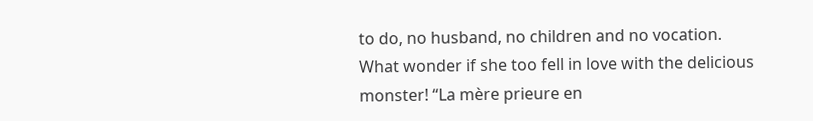to do, no husband, no children and no vocation. What wonder if she too fell in love with the delicious monster! “La mère prieure en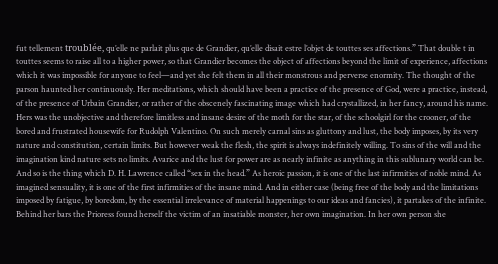fut tellement troublée, qu’elle ne parlait plus que de Grandier, qu’elle disait estre l’objet de touttes ses affections.” That double t in touttes seems to raise all to a higher power, so that Grandier becomes the object of affections beyond the limit of experience, affections which it was impossible for anyone to feel—and yet she felt them in all their monstrous and perverse enormity. The thought of the parson haunted her continuously. Her meditations, which should have been a practice of the presence of God, were a practice, instead, of the presence of Urbain Grandier, or rather of the obscenely fascinating image which had crystallized, in her fancy, around his name. Hers was the unobjective and therefore limitless and insane desire of the moth for the star, of the schoolgirl for the crooner, of the bored and frustrated housewife for Rudolph Valentino. On such merely carnal sins as gluttony and lust, the body imposes, by its very nature and constitution, certain limits. But however weak the flesh, the spirit is always indefinitely willing. To sins of the will and the imagination kind nature sets no limits. Avarice and the lust for power are as nearly infinite as anything in this sublunary world can be. And so is the thing which D. H. Lawrence called “sex in the head.” As heroic passion, it is one of the last infirmities of noble mind. As imagined sensuality, it is one of the first infirmities of the insane mind. And in either case (being free of the body and the limitations imposed by fatigue, by boredom, by the essential irrelevance of material happenings to our ideas and fancies), it partakes of the infinite. Behind her bars the Prioress found herself the victim of an insatiable monster, her own imagination. In her own person she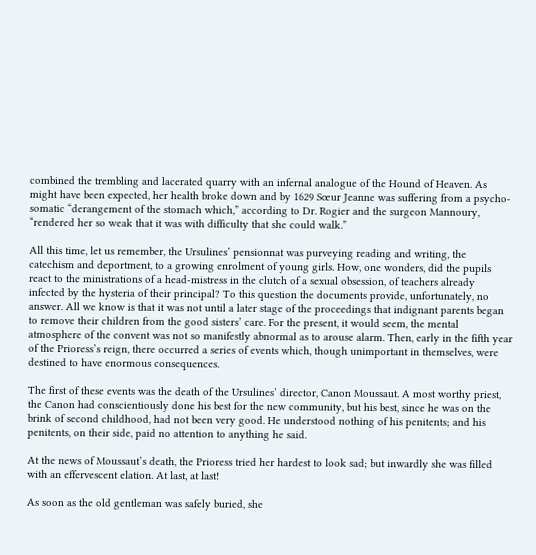combined the trembling and lacerated quarry with an infernal analogue of the Hound of Heaven. As might have been expected, her health broke down and by 1629 Sœur Jeanne was suffering from a psycho-somatic “derangement of the stomach which,” according to Dr. Rogier and the surgeon Mannoury, “rendered her so weak that it was with difficulty that she could walk.”

All this time, let us remember, the Ursulines’ pensionnat was purveying reading and writing, the catechism and deportment, to a growing enrolment of young girls. How, one wonders, did the pupils react to the ministrations of a head-mistress in the clutch of a sexual obsession, of teachers already infected by the hysteria of their principal? To this question the documents provide, unfortunately, no answer. All we know is that it was not until a later stage of the proceedings that indignant parents began to remove their children from the good sisters’ care. For the present, it would seem, the mental atmosphere of the convent was not so manifestly abnormal as to arouse alarm. Then, early in the fifth year of the Prioress’s reign, there occurred a series of events which, though unimportant in themselves, were destined to have enormous consequences.

The first of these events was the death of the Ursulines’ director, Canon Moussaut. A most worthy priest, the Canon had conscientiously done his best for the new community, but his best, since he was on the brink of second childhood, had not been very good. He understood nothing of his penitents; and his penitents, on their side, paid no attention to anything he said.

At the news of Moussaut’s death, the Prioress tried her hardest to look sad; but inwardly she was filled with an effervescent elation. At last, at last!

As soon as the old gentleman was safely buried, she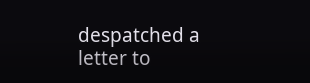despatched a letter to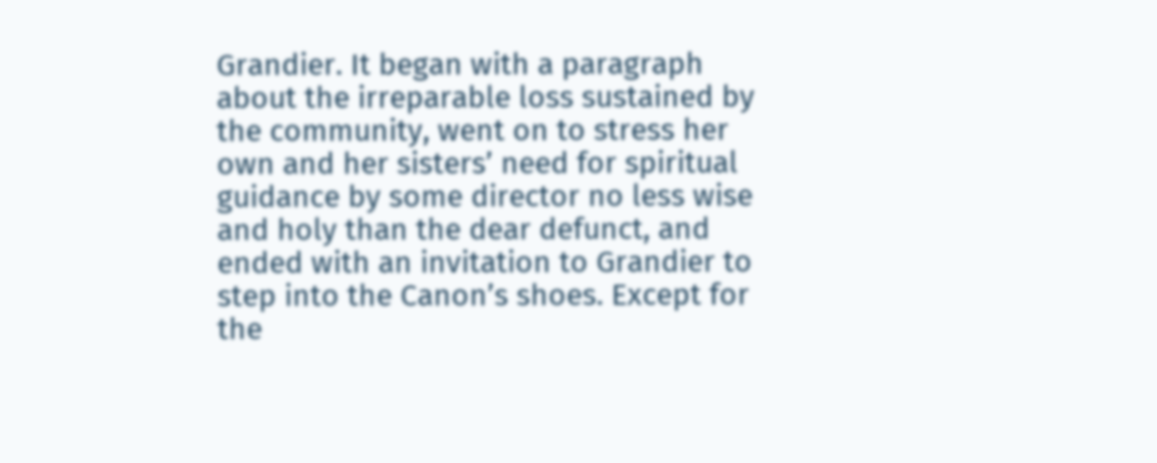Grandier. It began with a paragraph about the irreparable loss sustained by the community, went on to stress her own and her sisters’ need for spiritual guidance by some director no less wise and holy than the dear defunct, and ended with an invitation to Grandier to step into the Canon’s shoes. Except for the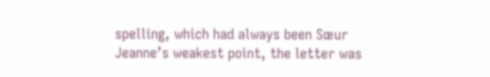spelling, which had always been Sœur Jeanne’s weakest point, the letter was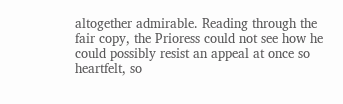altogether admirable. Reading through the fair copy, the Prioress could not see how he could possibly resist an appeal at once so heartfelt, so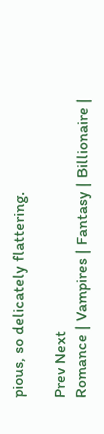pious, so delicately flattering.

Prev Next
Romance | Vampires | Fantasy | Billionaire |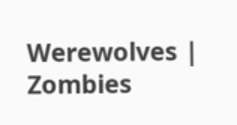Werewolves | Zombies